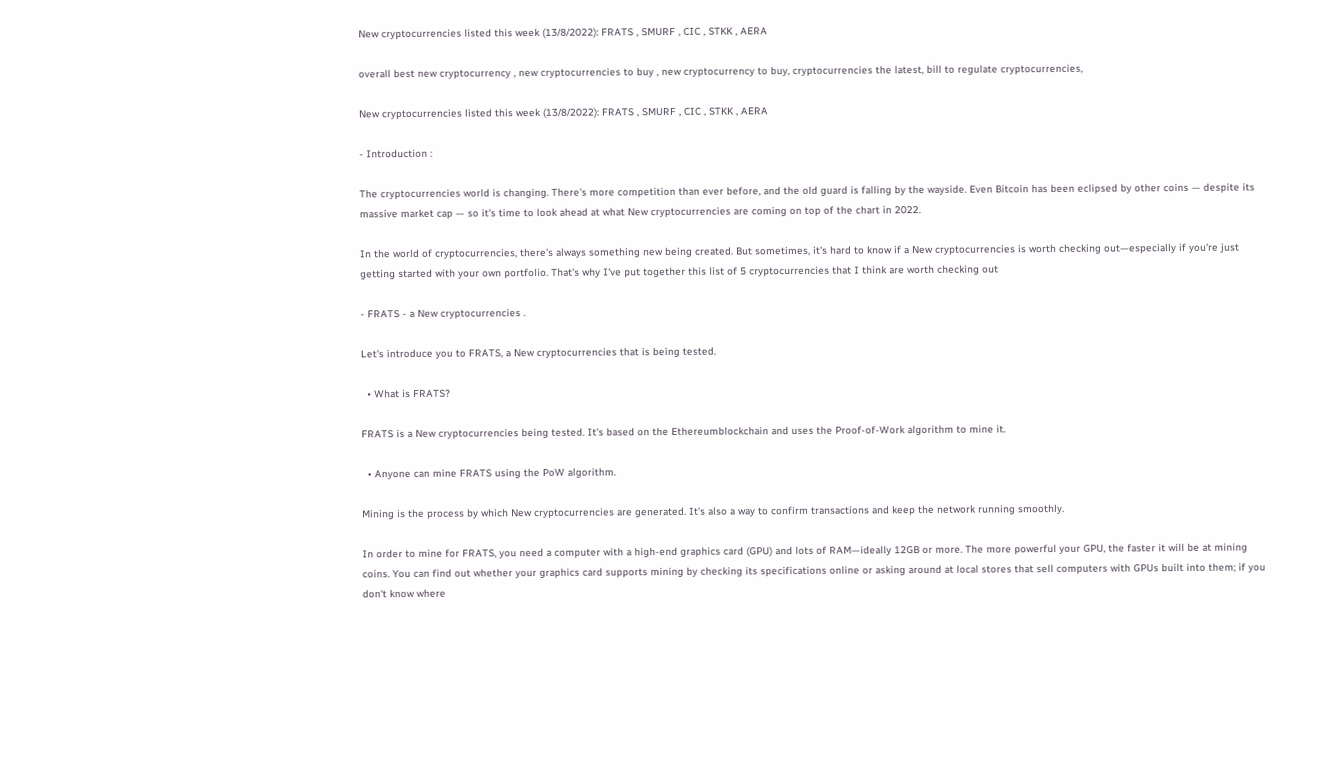New cryptocurrencies listed this week (13/8/2022): FRATS , SMURF , CIC , STKK , AERA

overall best new cryptocurrency , new cryptocurrencies to buy , new cryptocurrency to buy, cryptocurrencies the latest, bill to regulate cryptocurrencies,

New cryptocurrencies listed this week (13/8/2022): FRATS , SMURF , CIC , STKK , AERA

- Introduction :

The cryptocurrencies world is changing. There's more competition than ever before, and the old guard is falling by the wayside. Even Bitcoin has been eclipsed by other coins — despite its massive market cap — so it's time to look ahead at what New cryptocurrencies are coming on top of the chart in 2022.

In the world of cryptocurrencies, there's always something new being created. But sometimes, it's hard to know if a New cryptocurrencies is worth checking out—especially if you're just getting started with your own portfolio. That's why I've put together this list of 5 cryptocurrencies that I think are worth checking out

- FRATS - a New cryptocurrencies .

Let's introduce you to FRATS, a New cryptocurrencies that is being tested.

  • What is FRATS?

FRATS is a New cryptocurrencies being tested. It's based on the Ethereumblockchain and uses the Proof-of-Work algorithm to mine it.

  • Anyone can mine FRATS using the PoW algorithm.

Mining is the process by which New cryptocurrencies are generated. It's also a way to confirm transactions and keep the network running smoothly.

In order to mine for FRATS, you need a computer with a high-end graphics card (GPU) and lots of RAM—ideally 12GB or more. The more powerful your GPU, the faster it will be at mining coins. You can find out whether your graphics card supports mining by checking its specifications online or asking around at local stores that sell computers with GPUs built into them; if you don't know where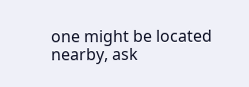one might be located nearby, ask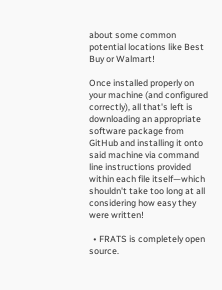about some common potential locations like Best Buy or Walmart!

Once installed properly on your machine (and configured correctly), all that's left is downloading an appropriate software package from GitHub and installing it onto said machine via command line instructions provided within each file itself—which shouldn't take too long at all considering how easy they were written!

  • FRATS is completely open source.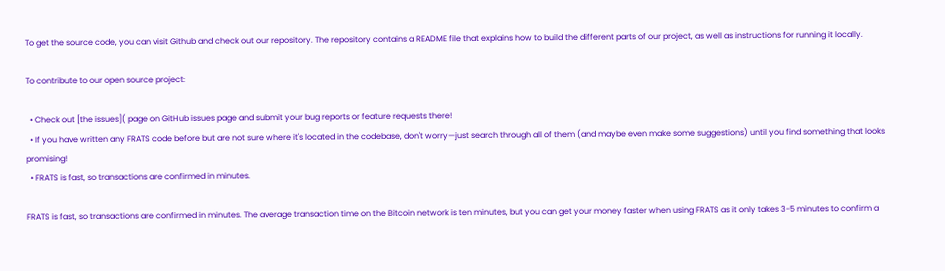To get the source code, you can visit Github and check out our repository. The repository contains a README file that explains how to build the different parts of our project, as well as instructions for running it locally.

To contribute to our open source project:

  • Check out [the issues]( page on GitHub issues page and submit your bug reports or feature requests there!
  • If you have written any FRATS code before but are not sure where it's located in the codebase, don't worry—just search through all of them (and maybe even make some suggestions) until you find something that looks promising!
  • FRATS is fast, so transactions are confirmed in minutes.

FRATS is fast, so transactions are confirmed in minutes. The average transaction time on the Bitcoin network is ten minutes, but you can get your money faster when using FRATS as it only takes 3-5 minutes to confirm a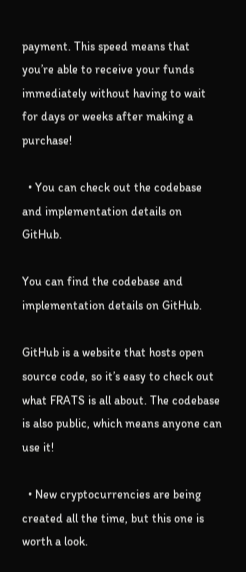payment. This speed means that you’re able to receive your funds immediately without having to wait for days or weeks after making a purchase!

  • You can check out the codebase and implementation details on GitHub.

You can find the codebase and implementation details on GitHub.

GitHub is a website that hosts open source code, so it’s easy to check out what FRATS is all about. The codebase is also public, which means anyone can use it!

  • New cryptocurrencies are being created all the time, but this one is worth a look.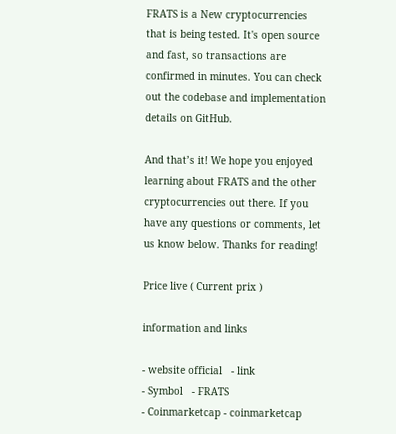FRATS is a New cryptocurrencies that is being tested. It's open source and fast, so transactions are confirmed in minutes. You can check out the codebase and implementation details on GitHub.

And that’s it! We hope you enjoyed learning about FRATS and the other cryptocurrencies out there. If you have any questions or comments, let us know below. Thanks for reading!

Price live ( Current prix )

information and links

- website official   - link
- Symbol   - FRATS
- Coinmarketcap - coinmarketcap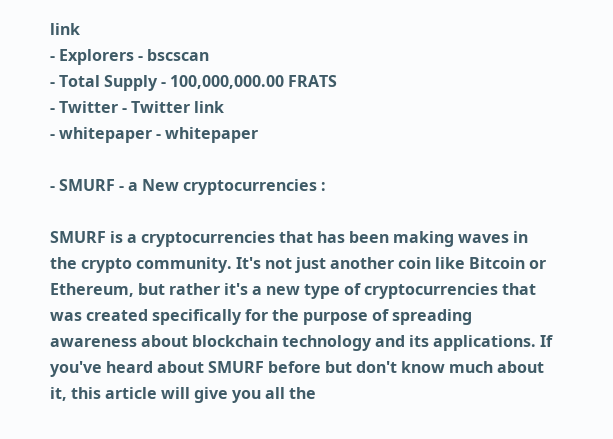link
- Explorers - bscscan
- Total Supply - 100,000,000.00 FRATS
- Twitter - Twitter link
- whitepaper - whitepaper

- SMURF - a New cryptocurrencies :

SMURF is a cryptocurrencies that has been making waves in the crypto community. It's not just another coin like Bitcoin or Ethereum, but rather it's a new type of cryptocurrencies that was created specifically for the purpose of spreading awareness about blockchain technology and its applications. If you've heard about SMURF before but don't know much about it, this article will give you all the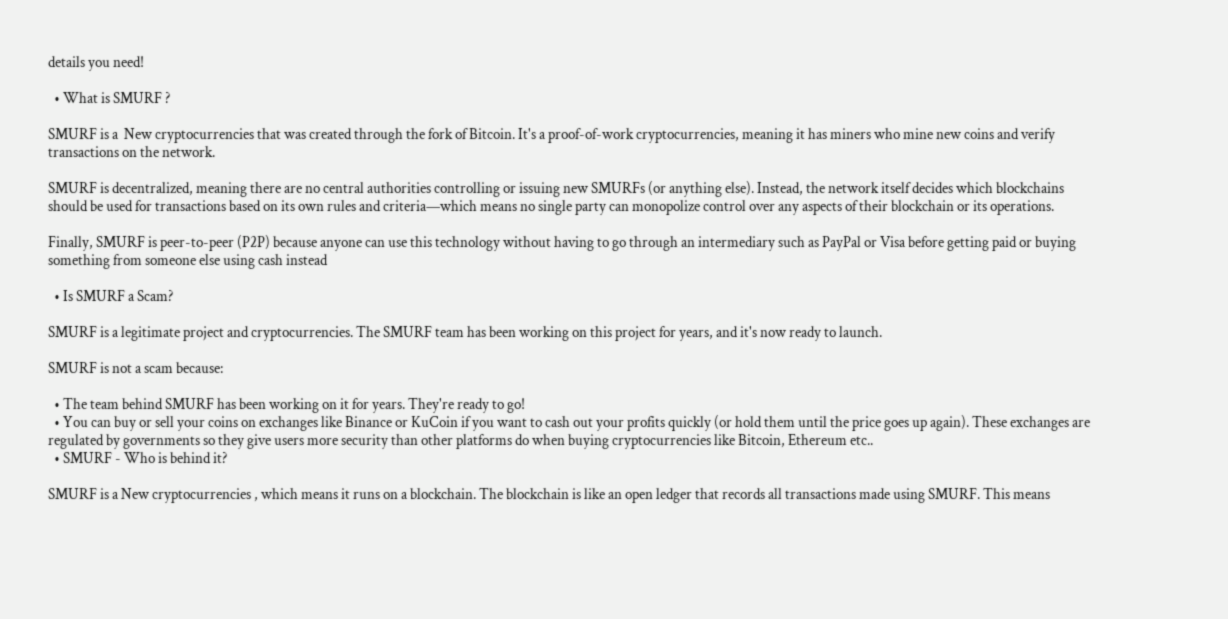details you need!

  • What is SMURF ?

SMURF is a  New cryptocurrencies that was created through the fork of Bitcoin. It's a proof-of-work cryptocurrencies, meaning it has miners who mine new coins and verify transactions on the network.

SMURF is decentralized, meaning there are no central authorities controlling or issuing new SMURFs (or anything else). Instead, the network itself decides which blockchains should be used for transactions based on its own rules and criteria—which means no single party can monopolize control over any aspects of their blockchain or its operations.

Finally, SMURF is peer-to-peer (P2P) because anyone can use this technology without having to go through an intermediary such as PayPal or Visa before getting paid or buying something from someone else using cash instead

  • Is SMURF a Scam?

SMURF is a legitimate project and cryptocurrencies. The SMURF team has been working on this project for years, and it's now ready to launch.

SMURF is not a scam because:

  • The team behind SMURF has been working on it for years. They're ready to go!
  • You can buy or sell your coins on exchanges like Binance or KuCoin if you want to cash out your profits quickly (or hold them until the price goes up again). These exchanges are regulated by governments so they give users more security than other platforms do when buying cryptocurrencies like Bitcoin, Ethereum etc..
  • SMURF - Who is behind it?

SMURF is a New cryptocurrencies , which means it runs on a blockchain. The blockchain is like an open ledger that records all transactions made using SMURF. This means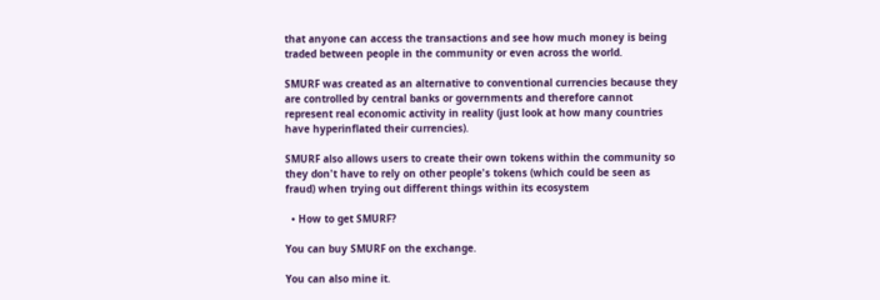that anyone can access the transactions and see how much money is being traded between people in the community or even across the world.

SMURF was created as an alternative to conventional currencies because they are controlled by central banks or governments and therefore cannot represent real economic activity in reality (just look at how many countries have hyperinflated their currencies).

SMURF also allows users to create their own tokens within the community so they don't have to rely on other people's tokens (which could be seen as fraud) when trying out different things within its ecosystem

  • How to get SMURF?

You can buy SMURF on the exchange.

You can also mine it.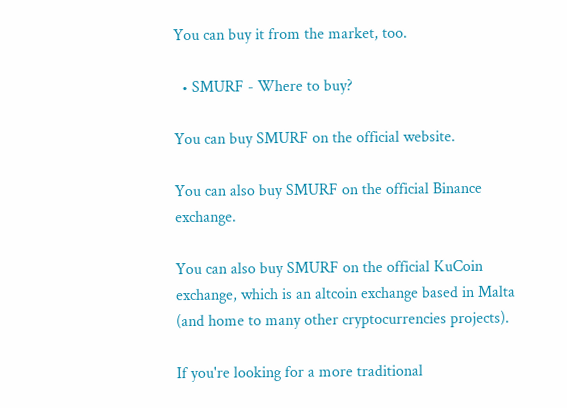You can buy it from the market, too.

  • SMURF - Where to buy?

You can buy SMURF on the official website.

You can also buy SMURF on the official Binance exchange.

You can also buy SMURF on the official KuCoin exchange, which is an altcoin exchange based in Malta (and home to many other cryptocurrencies projects).

If you're looking for a more traditional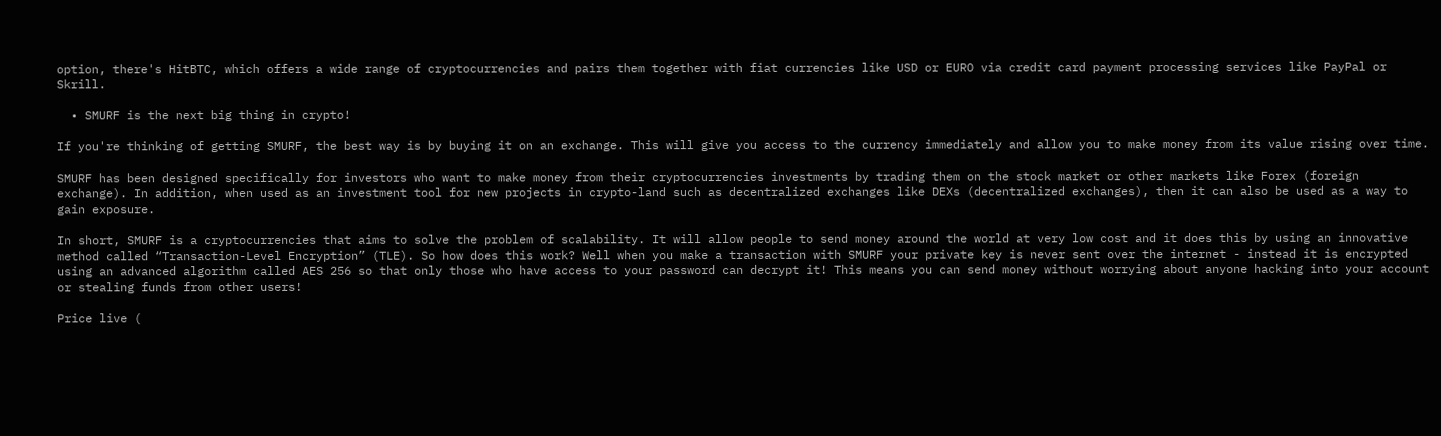option, there's HitBTC, which offers a wide range of cryptocurrencies and pairs them together with fiat currencies like USD or EURO via credit card payment processing services like PayPal or Skrill.

  • SMURF is the next big thing in crypto!

If you're thinking of getting SMURF, the best way is by buying it on an exchange. This will give you access to the currency immediately and allow you to make money from its value rising over time.

SMURF has been designed specifically for investors who want to make money from their cryptocurrencies investments by trading them on the stock market or other markets like Forex (foreign exchange). In addition, when used as an investment tool for new projects in crypto-land such as decentralized exchanges like DEXs (decentralized exchanges), then it can also be used as a way to gain exposure.

In short, SMURF is a cryptocurrencies that aims to solve the problem of scalability. It will allow people to send money around the world at very low cost and it does this by using an innovative method called “Transaction-Level Encryption” (TLE). So how does this work? Well when you make a transaction with SMURF your private key is never sent over the internet - instead it is encrypted using an advanced algorithm called AES 256 so that only those who have access to your password can decrypt it! This means you can send money without worrying about anyone hacking into your account or stealing funds from other users!

Price live (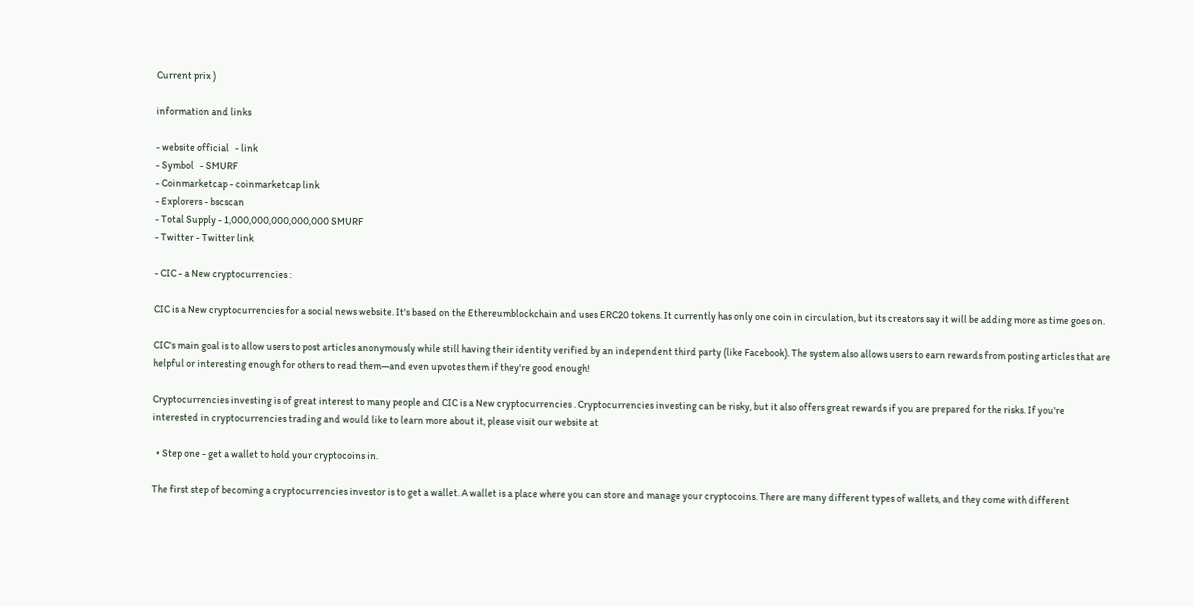Current prix )

information and links

- website official   - link
- Symbol   - SMURF
- Coinmarketcap - coinmarketcap link
- Explorers - bscscan
- Total Supply - 1,000,000,000,000,000 SMURF
- Twitter - Twitter link

- CIC - a New cryptocurrencies :

CIC is a New cryptocurrencies for a social news website. It's based on the Ethereumblockchain and uses ERC20 tokens. It currently has only one coin in circulation, but its creators say it will be adding more as time goes on.

CIC's main goal is to allow users to post articles anonymously while still having their identity verified by an independent third party (like Facebook). The system also allows users to earn rewards from posting articles that are helpful or interesting enough for others to read them—and even upvotes them if they're good enough!

Cryptocurrencies investing is of great interest to many people and CIC is a New cryptocurrencies . Cryptocurrencies investing can be risky, but it also offers great rewards if you are prepared for the risks. If you're interested in cryptocurrencies trading and would like to learn more about it, please visit our website at

  • Step one - get a wallet to hold your cryptocoins in.

The first step of becoming a cryptocurrencies investor is to get a wallet. A wallet is a place where you can store and manage your cryptocoins. There are many different types of wallets, and they come with different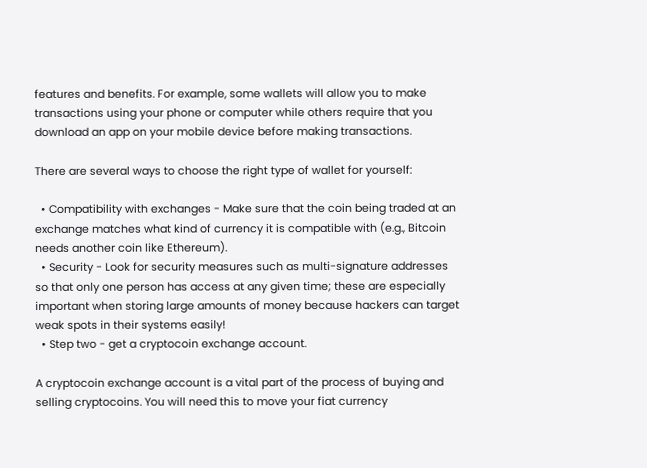features and benefits. For example, some wallets will allow you to make transactions using your phone or computer while others require that you download an app on your mobile device before making transactions.

There are several ways to choose the right type of wallet for yourself:

  • Compatibility with exchanges - Make sure that the coin being traded at an exchange matches what kind of currency it is compatible with (e.g., Bitcoin needs another coin like Ethereum).
  • Security - Look for security measures such as multi-signature addresses so that only one person has access at any given time; these are especially important when storing large amounts of money because hackers can target weak spots in their systems easily!
  • Step two - get a cryptocoin exchange account.

A cryptocoin exchange account is a vital part of the process of buying and selling cryptocoins. You will need this to move your fiat currency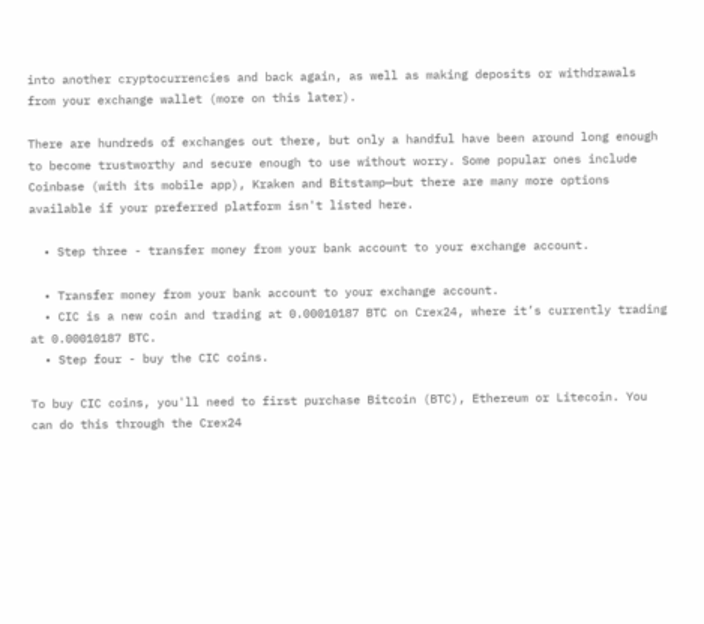into another cryptocurrencies and back again, as well as making deposits or withdrawals from your exchange wallet (more on this later).

There are hundreds of exchanges out there, but only a handful have been around long enough to become trustworthy and secure enough to use without worry. Some popular ones include Coinbase (with its mobile app), Kraken and Bitstamp—but there are many more options available if your preferred platform isn't listed here.

  • Step three - transfer money from your bank account to your exchange account.

  • Transfer money from your bank account to your exchange account.
  • CIC is a new coin and trading at 0.00010187 BTC on Crex24, where it’s currently trading at 0.00010187 BTC.
  • Step four - buy the CIC coins.

To buy CIC coins, you'll need to first purchase Bitcoin (BTC), Ethereum or Litecoin. You can do this through the Crex24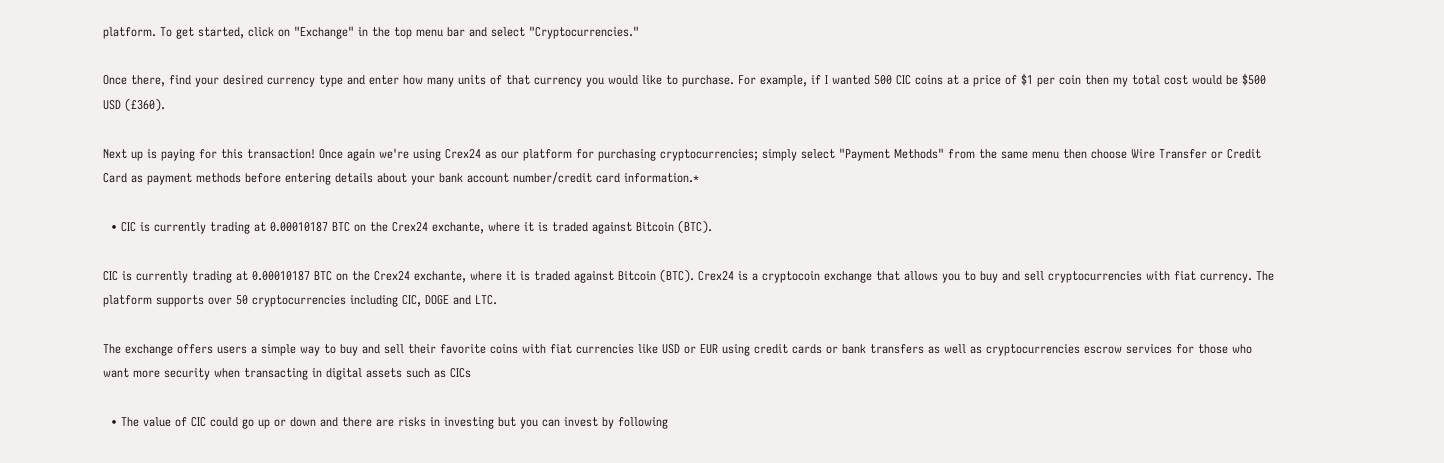platform. To get started, click on "Exchange" in the top menu bar and select "Cryptocurrencies."

Once there, find your desired currency type and enter how many units of that currency you would like to purchase. For example, if I wanted 500 CIC coins at a price of $1 per coin then my total cost would be $500 USD (£360).

Next up is paying for this transaction! Once again we're using Crex24 as our platform for purchasing cryptocurrencies; simply select "Payment Methods" from the same menu then choose Wire Transfer or Credit Card as payment methods before entering details about your bank account number/credit card information.*

  • CIC is currently trading at 0.00010187 BTC on the Crex24 exchante, where it is traded against Bitcoin (BTC).

CIC is currently trading at 0.00010187 BTC on the Crex24 exchante, where it is traded against Bitcoin (BTC). Crex24 is a cryptocoin exchange that allows you to buy and sell cryptocurrencies with fiat currency. The platform supports over 50 cryptocurrencies including CIC, DOGE and LTC.

The exchange offers users a simple way to buy and sell their favorite coins with fiat currencies like USD or EUR using credit cards or bank transfers as well as cryptocurrencies escrow services for those who want more security when transacting in digital assets such as CICs

  • The value of CIC could go up or down and there are risks in investing but you can invest by following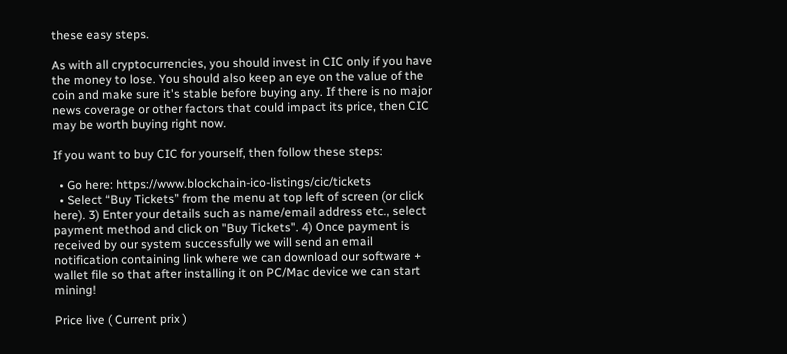these easy steps.

As with all cryptocurrencies, you should invest in CIC only if you have the money to lose. You should also keep an eye on the value of the coin and make sure it's stable before buying any. If there is no major news coverage or other factors that could impact its price, then CIC may be worth buying right now.

If you want to buy CIC for yourself, then follow these steps:

  • Go here: https://www.blockchain-ico-listings/cic/tickets
  • Select “Buy Tickets” from the menu at top left of screen (or click here). 3) Enter your details such as name/email address etc., select payment method and click on "Buy Tickets". 4) Once payment is received by our system successfully we will send an email notification containing link where we can download our software + wallet file so that after installing it on PC/Mac device we can start mining!

Price live ( Current prix )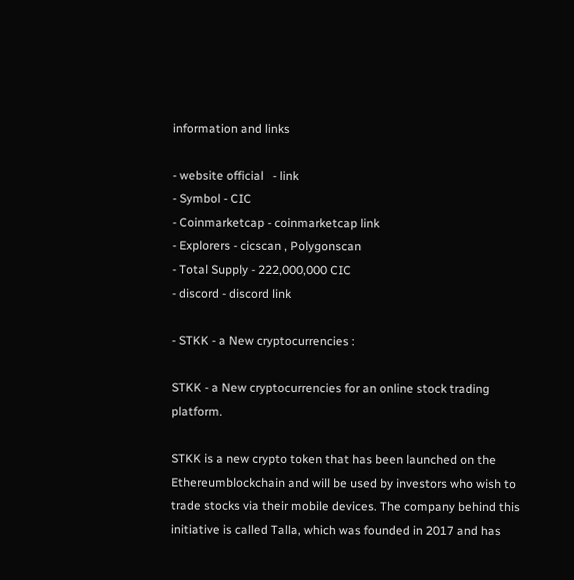information and links

- website official   - link
- Symbol - CIC
- Coinmarketcap - coinmarketcap link
- Explorers - cicscan , Polygonscan
- Total Supply - 222,000,000 CIC
- discord - discord link

- STKK - a New cryptocurrencies :

STKK - a New cryptocurrencies for an online stock trading platform.

STKK is a new crypto token that has been launched on the Ethereumblockchain and will be used by investors who wish to trade stocks via their mobile devices. The company behind this initiative is called Talla, which was founded in 2017 and has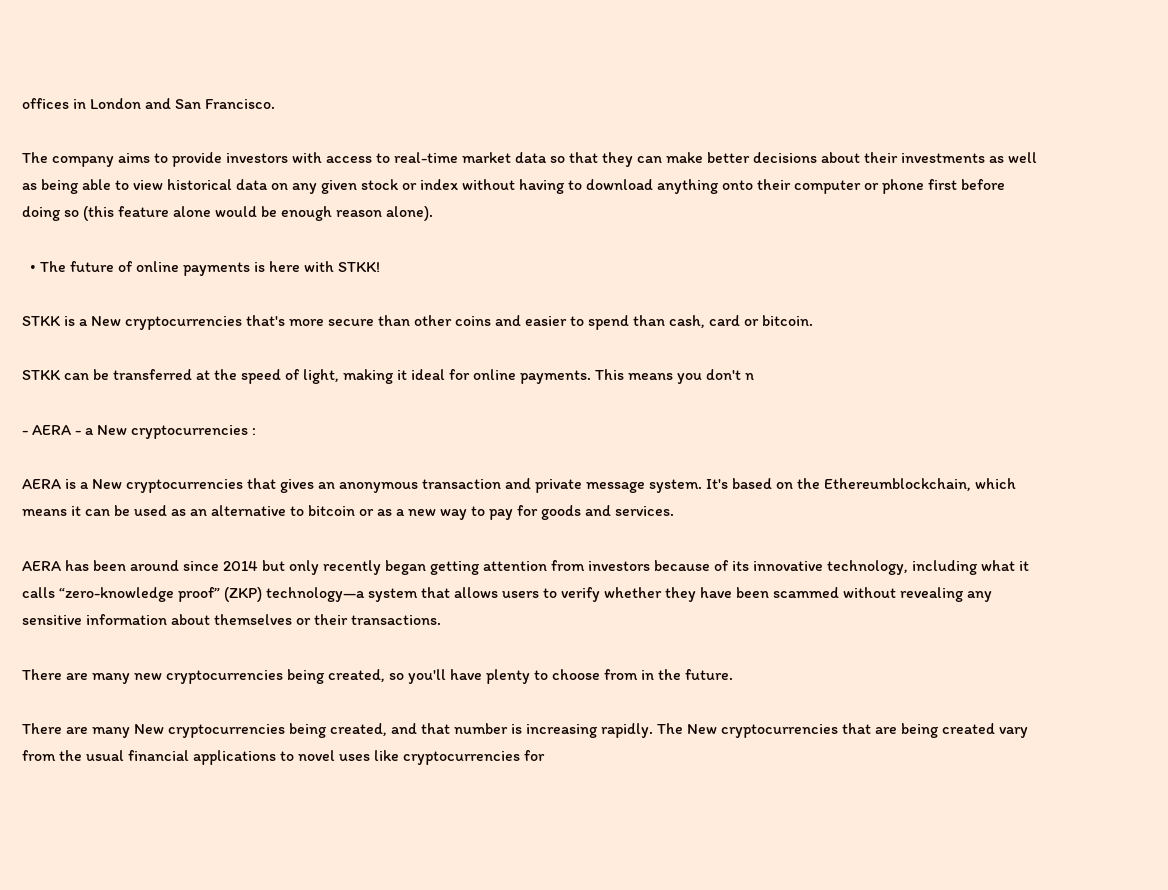offices in London and San Francisco.

The company aims to provide investors with access to real-time market data so that they can make better decisions about their investments as well as being able to view historical data on any given stock or index without having to download anything onto their computer or phone first before doing so (this feature alone would be enough reason alone).

  • The future of online payments is here with STKK!

STKK is a New cryptocurrencies that's more secure than other coins and easier to spend than cash, card or bitcoin.

STKK can be transferred at the speed of light, making it ideal for online payments. This means you don't n

- AERA - a New cryptocurrencies :

AERA is a New cryptocurrencies that gives an anonymous transaction and private message system. It's based on the Ethereumblockchain, which means it can be used as an alternative to bitcoin or as a new way to pay for goods and services.

AERA has been around since 2014 but only recently began getting attention from investors because of its innovative technology, including what it calls “zero-knowledge proof” (ZKP) technology—a system that allows users to verify whether they have been scammed without revealing any sensitive information about themselves or their transactions.

There are many new cryptocurrencies being created, so you'll have plenty to choose from in the future.

There are many New cryptocurrencies being created, and that number is increasing rapidly. The New cryptocurrencies that are being created vary from the usual financial applications to novel uses like cryptocurrencies for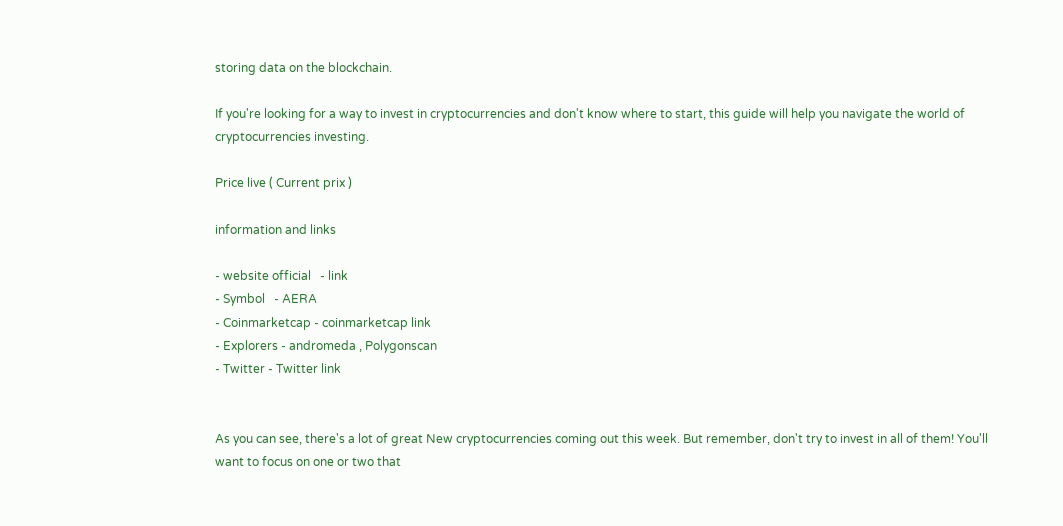storing data on the blockchain.

If you're looking for a way to invest in cryptocurrencies and don't know where to start, this guide will help you navigate the world of cryptocurrencies investing.

Price live ( Current prix )

information and links

- website official   - link
- Symbol   - AERA
- Coinmarketcap - coinmarketcap link
- Explorers - andromeda , Polygonscan
- Twitter - Twitter link


As you can see, there's a lot of great New cryptocurrencies coming out this week. But remember, don't try to invest in all of them! You'll want to focus on one or two that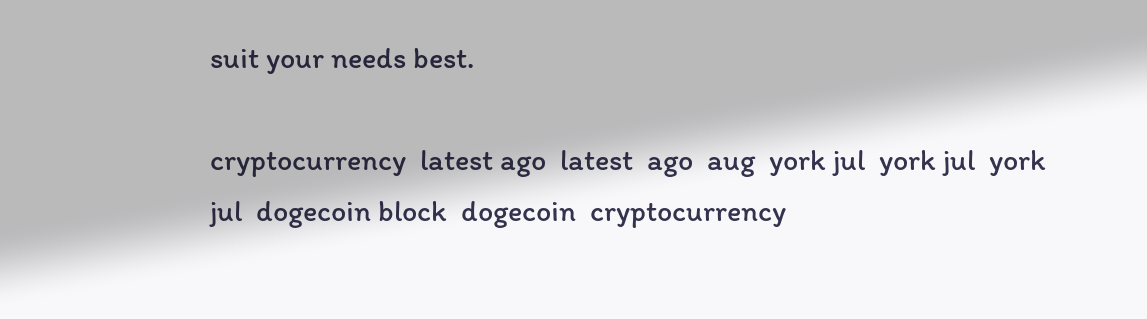suit your needs best.

cryptocurrency  latest ago  latest  ago  aug  york jul  york jul  york  jul  dogecoin block  dogecoin  cryptocurrency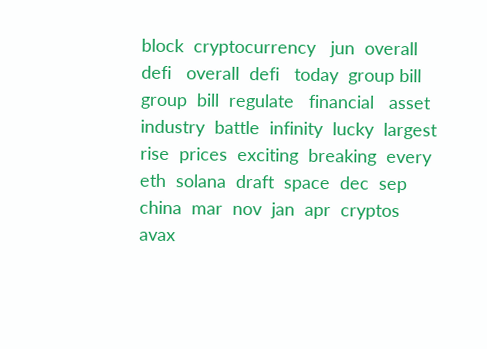block  cryptocurrency   jun  overall defi   overall  defi   today  group bill  group  bill  regulate   financial   asset  industry  battle  infinity  lucky  largest  rise  prices  exciting  breaking  every  eth  solana  draft  space  dec  sep  china  mar  nov  jan  apr  cryptos  avax